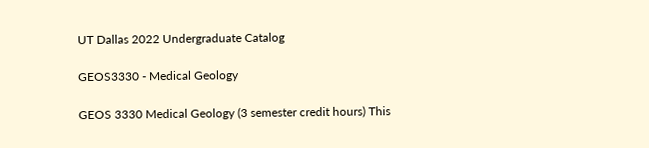UT Dallas 2022 Undergraduate Catalog

GEOS3330 - Medical Geology

GEOS 3330 Medical Geology (3 semester credit hours) This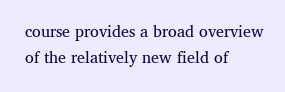course provides a broad overview of the relatively new field of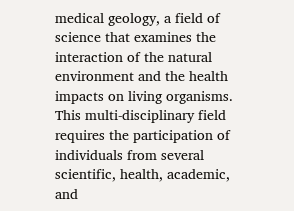medical geology, a field of science that examines the interaction of the natural environment and the health impacts on living organisms. This multi-disciplinary field requires the participation of individuals from several scientific, health, academic, and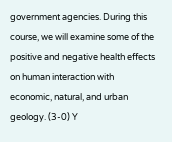government agencies. During this course, we will examine some of the positive and negative health effects on human interaction with economic, natural, and urban geology. (3-0) Y